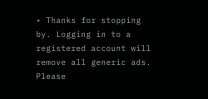• Thanks for stopping by. Logging in to a registered account will remove all generic ads. Please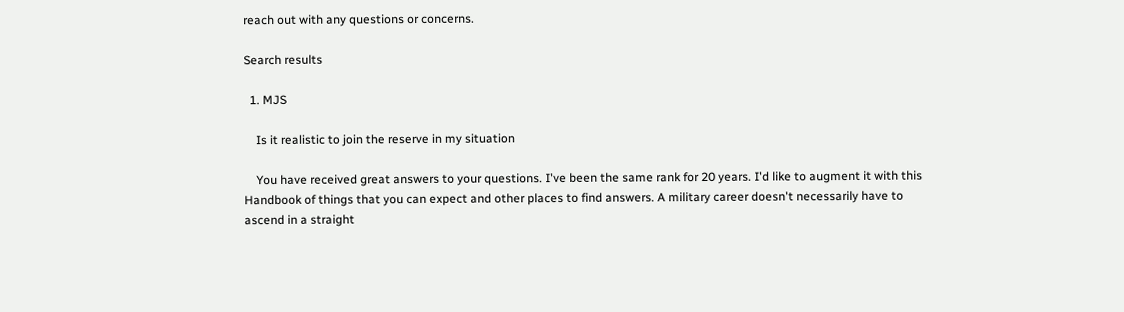reach out with any questions or concerns.

Search results

  1. MJS

    Is it realistic to join the reserve in my situation

    You have received great answers to your questions. I've been the same rank for 20 years. I'd like to augment it with this Handbook of things that you can expect and other places to find answers. A military career doesn't necessarily have to ascend in a straight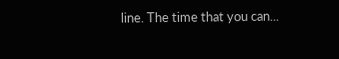line. The time that you can...